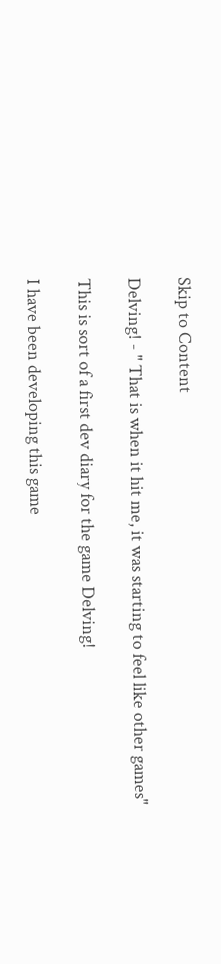Skip to Content

Delving! - " That is when it hit me, it was starting to feel like other games"

This is sort of a first dev diary for the game Delving!

I have been developing this game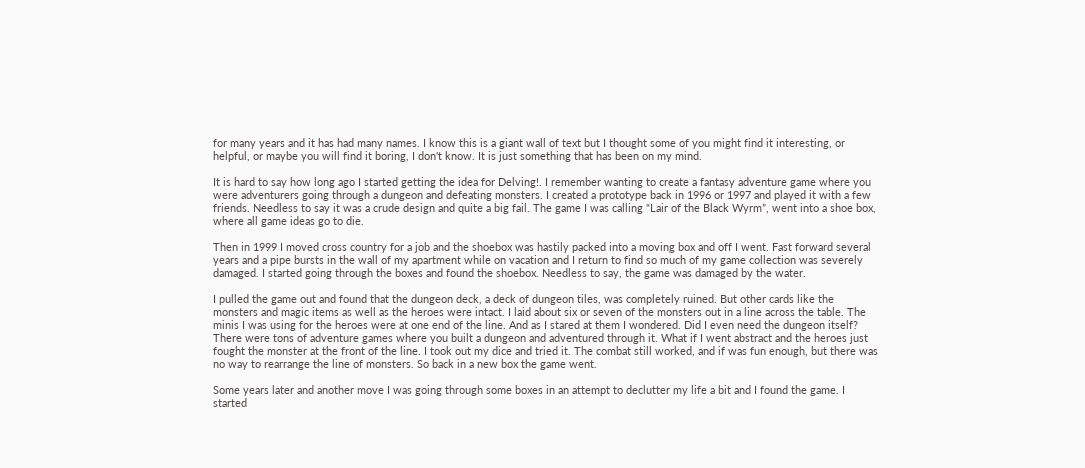for many years and it has had many names. I know this is a giant wall of text but I thought some of you might find it interesting, or helpful, or maybe you will find it boring, I don't know. It is just something that has been on my mind.

It is hard to say how long ago I started getting the idea for Delving!. I remember wanting to create a fantasy adventure game where you were adventurers going through a dungeon and defeating monsters. I created a prototype back in 1996 or 1997 and played it with a few friends. Needless to say it was a crude design and quite a big fail. The game I was calling “Lair of the Black Wyrm”, went into a shoe box, where all game ideas go to die.

Then in 1999 I moved cross country for a job and the shoebox was hastily packed into a moving box and off I went. Fast forward several years and a pipe bursts in the wall of my apartment while on vacation and I return to find so much of my game collection was severely damaged. I started going through the boxes and found the shoebox. Needless to say, the game was damaged by the water.

I pulled the game out and found that the dungeon deck, a deck of dungeon tiles, was completely ruined. But other cards like the monsters and magic items as well as the heroes were intact. I laid about six or seven of the monsters out in a line across the table. The minis I was using for the heroes were at one end of the line. And as I stared at them I wondered. Did I even need the dungeon itself? There were tons of adventure games where you built a dungeon and adventured through it. What if I went abstract and the heroes just fought the monster at the front of the line. I took out my dice and tried it. The combat still worked, and if was fun enough, but there was no way to rearrange the line of monsters. So back in a new box the game went.

Some years later and another move I was going through some boxes in an attempt to declutter my life a bit and I found the game. I started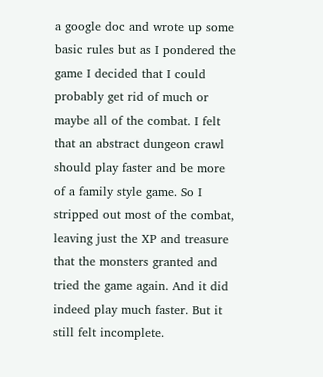a google doc and wrote up some basic rules but as I pondered the game I decided that I could probably get rid of much or maybe all of the combat. I felt that an abstract dungeon crawl should play faster and be more of a family style game. So I stripped out most of the combat, leaving just the XP and treasure that the monsters granted and tried the game again. And it did indeed play much faster. But it still felt incomplete.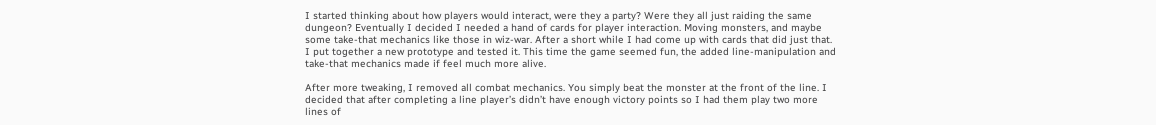I started thinking about how players would interact, were they a party? Were they all just raiding the same dungeon? Eventually I decided I needed a hand of cards for player interaction. Moving monsters, and maybe some take-that mechanics like those in wiz-war. After a short while I had come up with cards that did just that. I put together a new prototype and tested it. This time the game seemed fun, the added line-manipulation and take-that mechanics made if feel much more alive.

After more tweaking, I removed all combat mechanics. You simply beat the monster at the front of the line. I decided that after completing a line player’s didn’t have enough victory points so I had them play two more lines of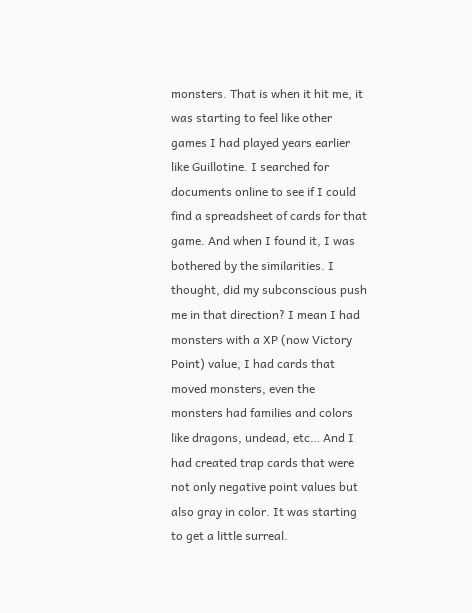monsters. That is when it hit me, it was starting to feel like other games I had played years earlier like Guillotine. I searched for documents online to see if I could find a spreadsheet of cards for that game. And when I found it, I was bothered by the similarities. I thought, did my subconscious push me in that direction? I mean I had monsters with a XP (now Victory Point) value, I had cards that moved monsters, even the monsters had families and colors like dragons, undead, etc… And I had created trap cards that were not only negative point values but also gray in color. It was starting to get a little surreal.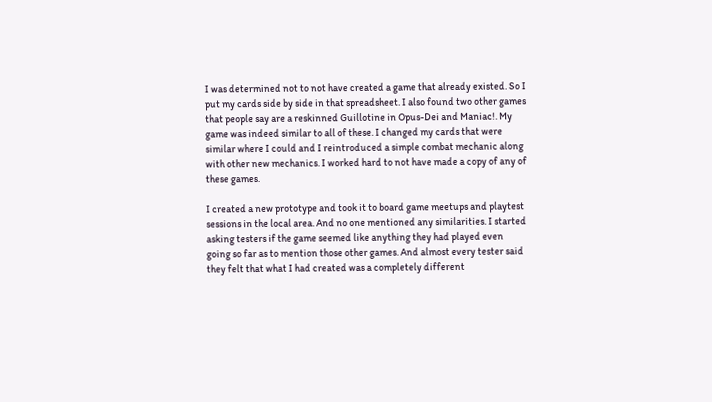I was determined not to not have created a game that already existed. So I put my cards side by side in that spreadsheet. I also found two other games that people say are a reskinned Guillotine in Opus-Dei and Maniac!. My game was indeed similar to all of these. I changed my cards that were similar where I could and I reintroduced a simple combat mechanic along with other new mechanics. I worked hard to not have made a copy of any of these games.

I created a new prototype and took it to board game meetups and playtest sessions in the local area. And no one mentioned any similarities. I started asking testers if the game seemed like anything they had played even going so far as to mention those other games. And almost every tester said they felt that what I had created was a completely different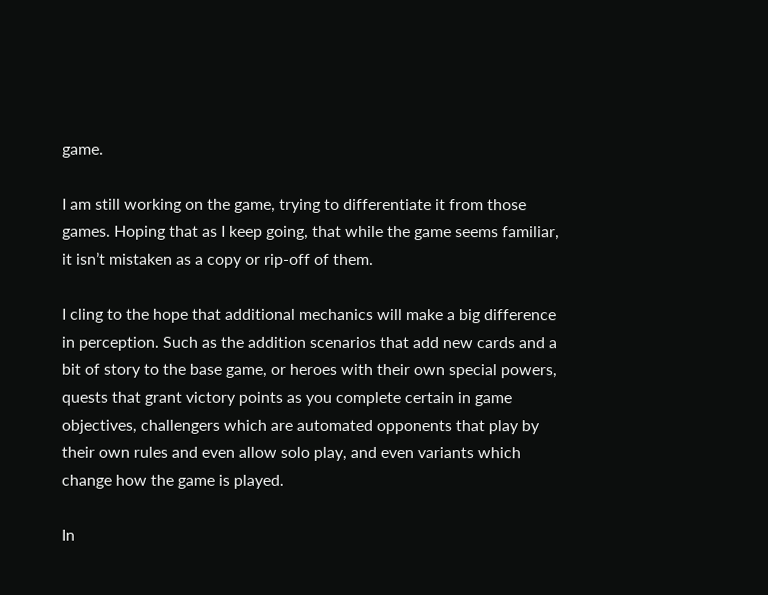game.

I am still working on the game, trying to differentiate it from those games. Hoping that as I keep going, that while the game seems familiar, it isn’t mistaken as a copy or rip-off of them.

I cling to the hope that additional mechanics will make a big difference in perception. Such as the addition scenarios that add new cards and a bit of story to the base game, or heroes with their own special powers, quests that grant victory points as you complete certain in game objectives, challengers which are automated opponents that play by their own rules and even allow solo play, and even variants which change how the game is played.

In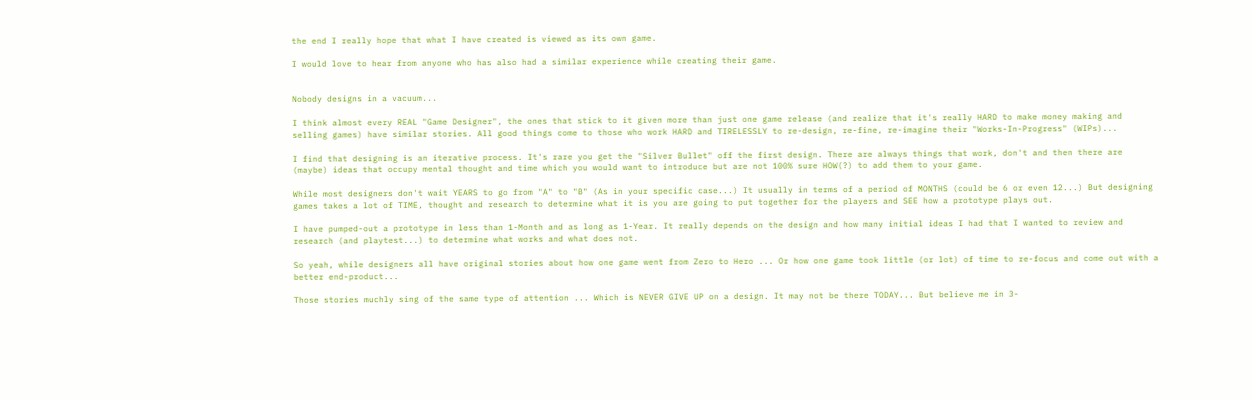the end I really hope that what I have created is viewed as its own game.

I would love to hear from anyone who has also had a similar experience while creating their game.


Nobody designs in a vacuum...

I think almost every REAL "Game Designer", the ones that stick to it given more than just one game release (and realize that it's really HARD to make money making and selling games) have similar stories. All good things come to those who work HARD and TIRELESSLY to re-design, re-fine, re-imagine their "Works-In-Progress" (WIPs)...

I find that designing is an iterative process. It's rare you get the "Silver Bullet" off the first design. There are always things that work, don't and then there are (maybe) ideas that occupy mental thought and time which you would want to introduce but are not 100% sure HOW(?) to add them to your game.

While most designers don't wait YEARS to go from "A" to "B" (As in your specific case...) It usually in terms of a period of MONTHS (could be 6 or even 12...) But designing games takes a lot of TIME, thought and research to determine what it is you are going to put together for the players and SEE how a prototype plays out.

I have pumped-out a prototype in less than 1-Month and as long as 1-Year. It really depends on the design and how many initial ideas I had that I wanted to review and research (and playtest...) to determine what works and what does not.

So yeah, while designers all have original stories about how one game went from Zero to Hero ... Or how one game took little (or lot) of time to re-focus and come out with a better end-product...

Those stories muchly sing of the same type of attention ... Which is NEVER GIVE UP on a design. It may not be there TODAY... But believe me in 3-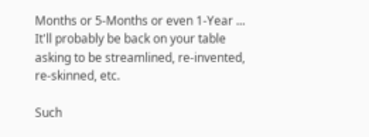Months or 5-Months or even 1-Year ... It'll probably be back on your table asking to be streamlined, re-invented, re-skinned, etc.

Such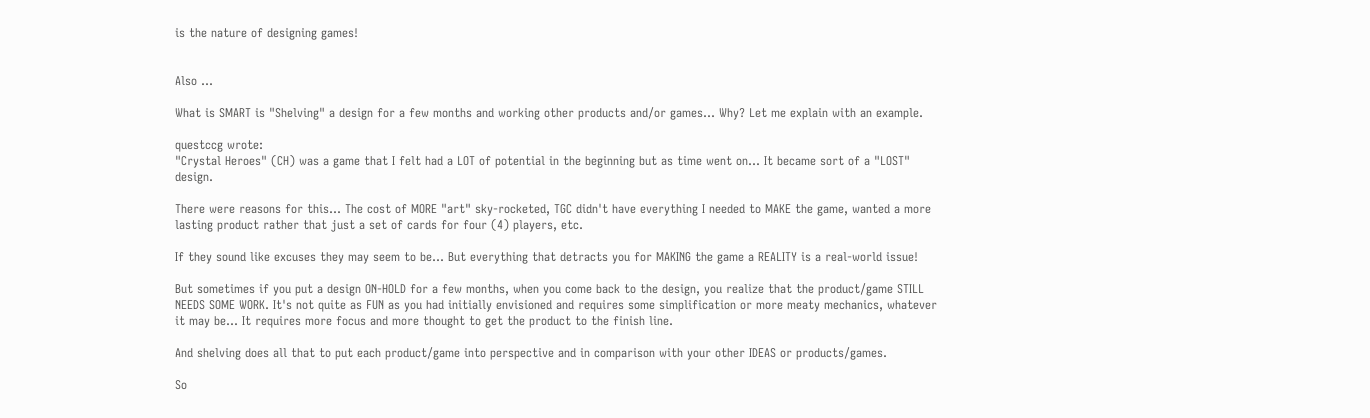is the nature of designing games!


Also ...

What is SMART is "Shelving" a design for a few months and working other products and/or games... Why? Let me explain with an example.

questccg wrote:
"Crystal Heroes" (CH) was a game that I felt had a LOT of potential in the beginning but as time went on... It became sort of a "LOST" design.

There were reasons for this... The cost of MORE "art" sky-rocketed, TGC didn't have everything I needed to MAKE the game, wanted a more lasting product rather that just a set of cards for four (4) players, etc.

If they sound like excuses they may seem to be... But everything that detracts you for MAKING the game a REALITY is a real-world issue!

But sometimes if you put a design ON-HOLD for a few months, when you come back to the design, you realize that the product/game STILL NEEDS SOME WORK. It's not quite as FUN as you had initially envisioned and requires some simplification or more meaty mechanics, whatever it may be... It requires more focus and more thought to get the product to the finish line.

And shelving does all that to put each product/game into perspective and in comparison with your other IDEAS or products/games.

So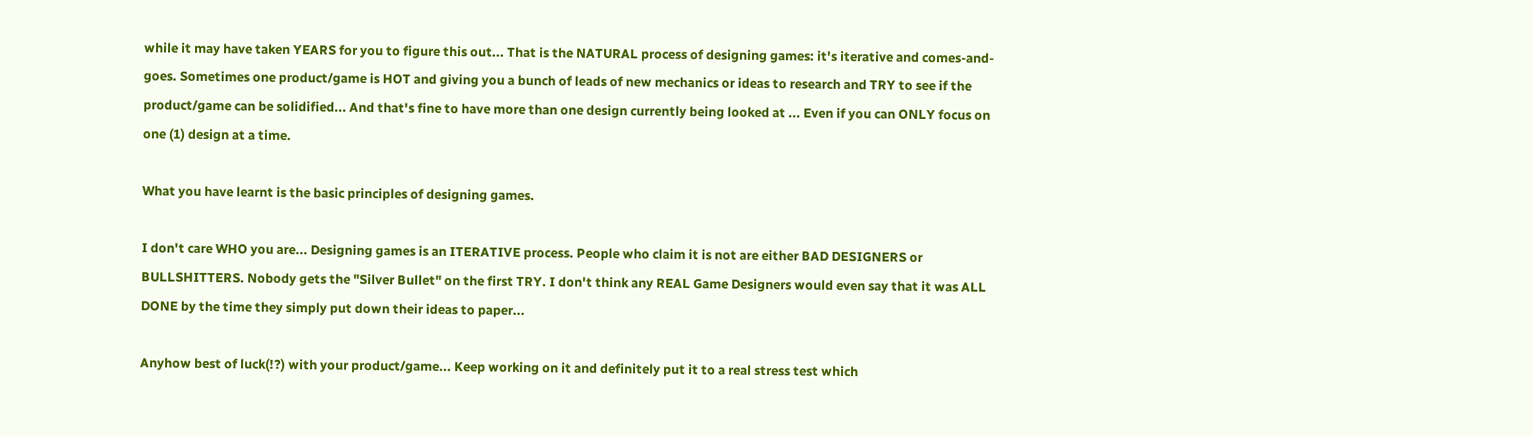while it may have taken YEARS for you to figure this out... That is the NATURAL process of designing games: it's iterative and comes-and-goes. Sometimes one product/game is HOT and giving you a bunch of leads of new mechanics or ideas to research and TRY to see if the product/game can be solidified... And that's fine to have more than one design currently being looked at ... Even if you can ONLY focus on one (1) design at a time.

What you have learnt is the basic principles of designing games.

I don't care WHO you are... Designing games is an ITERATIVE process. People who claim it is not are either BAD DESIGNERS or BULLSHITTERS. Nobody gets the "Silver Bullet" on the first TRY. I don't think any REAL Game Designers would even say that it was ALL DONE by the time they simply put down their ideas to paper...

Anyhow best of luck(!?) with your product/game... Keep working on it and definitely put it to a real stress test which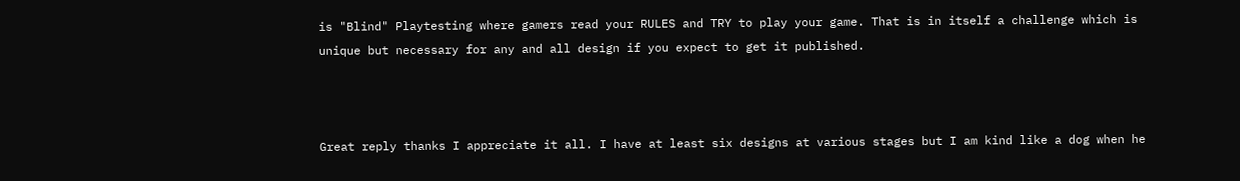is "Blind" Playtesting where gamers read your RULES and TRY to play your game. That is in itself a challenge which is unique but necessary for any and all design if you expect to get it published.



Great reply thanks I appreciate it all. I have at least six designs at various stages but I am kind like a dog when he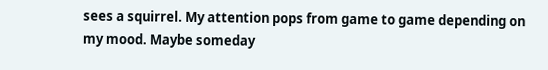sees a squirrel. My attention pops from game to game depending on my mood. Maybe someday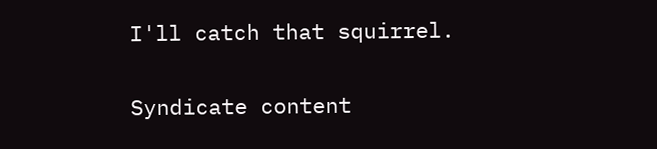I'll catch that squirrel.

Syndicate content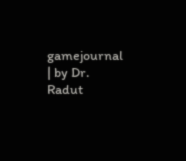gamejournal | by Dr. Radut